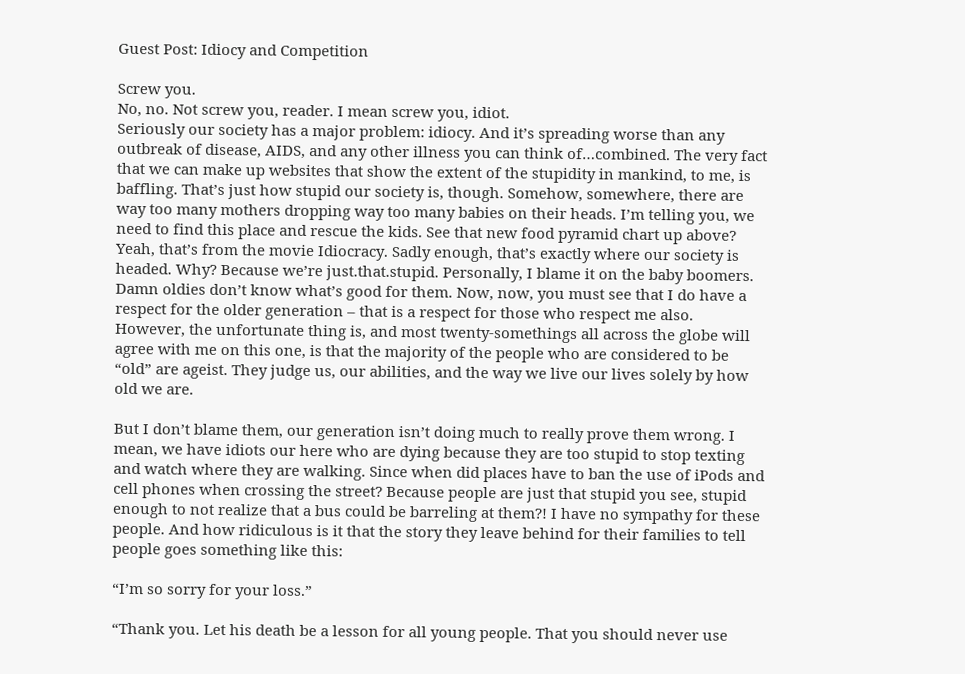Guest Post: Idiocy and Competition

Screw you.
No, no. Not screw you, reader. I mean screw you, idiot.
Seriously our society has a major problem: idiocy. And it’s spreading worse than any outbreak of disease, AIDS, and any other illness you can think of…combined. The very fact that we can make up websites that show the extent of the stupidity in mankind, to me, is baffling. That’s just how stupid our society is, though. Somehow, somewhere, there are way too many mothers dropping way too many babies on their heads. I’m telling you, we need to find this place and rescue the kids. See that new food pyramid chart up above? Yeah, that’s from the movie Idiocracy. Sadly enough, that’s exactly where our society is headed. Why? Because we’re just.that.stupid. Personally, I blame it on the baby boomers. Damn oldies don’t know what’s good for them. Now, now, you must see that I do have a respect for the older generation – that is a respect for those who respect me also. However, the unfortunate thing is, and most twenty-somethings all across the globe will agree with me on this one, is that the majority of the people who are considered to be “old” are ageist. They judge us, our abilities, and the way we live our lives solely by how old we are.

But I don’t blame them, our generation isn’t doing much to really prove them wrong. I mean, we have idiots our here who are dying because they are too stupid to stop texting and watch where they are walking. Since when did places have to ban the use of iPods and cell phones when crossing the street? Because people are just that stupid you see, stupid enough to not realize that a bus could be barreling at them?! I have no sympathy for these people. And how ridiculous is it that the story they leave behind for their families to tell people goes something like this:

“I’m so sorry for your loss.”

“Thank you. Let his death be a lesson for all young people. That you should never use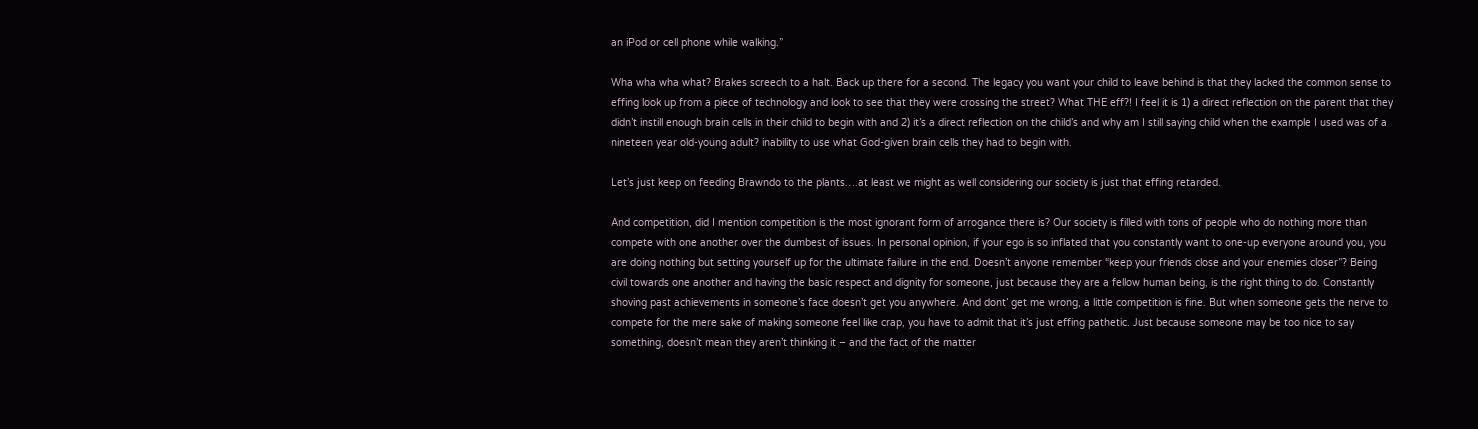an iPod or cell phone while walking.”

Wha wha wha what? Brakes screech to a halt. Back up there for a second. The legacy you want your child to leave behind is that they lacked the common sense to effing look up from a piece of technology and look to see that they were crossing the street? What THE eff?! I feel it is 1) a direct reflection on the parent that they didn’t instill enough brain cells in their child to begin with and 2) it’s a direct reflection on the child’s and why am I still saying child when the example I used was of a nineteen year old-young adult? inability to use what God-given brain cells they had to begin with.

Let’s just keep on feeding Brawndo to the plants….at least we might as well considering our society is just that effing retarded.

And competition, did I mention competition is the most ignorant form of arrogance there is? Our society is filled with tons of people who do nothing more than compete with one another over the dumbest of issues. In personal opinion, if your ego is so inflated that you constantly want to one-up everyone around you, you are doing nothing but setting yourself up for the ultimate failure in the end. Doesn’t anyone remember “keep your friends close and your enemies closer”? Being civil towards one another and having the basic respect and dignity for someone, just because they are a fellow human being, is the right thing to do. Constantly shoving past achievements in someone’s face doesn’t get you anywhere. And dont’ get me wrong, a little competition is fine. But when someone gets the nerve to compete for the mere sake of making someone feel like crap, you have to admit that it’s just effing pathetic. Just because someone may be too nice to say something, doesn’t mean they aren’t thinking it – and the fact of the matter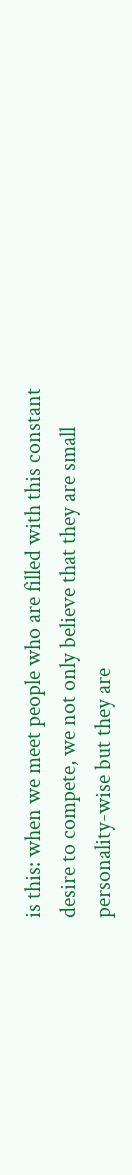is this: when we meet people who are filled with this constant desire to compete, we not only believe that they are small personality-wise but they are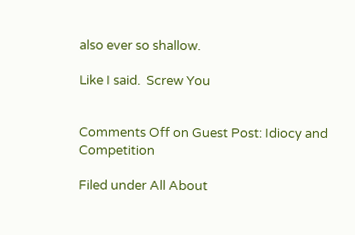also ever so shallow.

Like I said.  Screw You


Comments Off on Guest Post: Idiocy and Competition

Filed under All About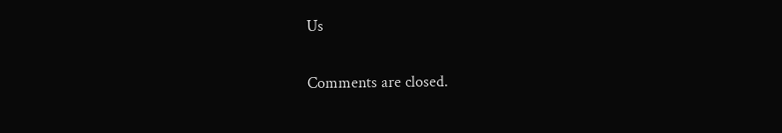Us

Comments are closed.